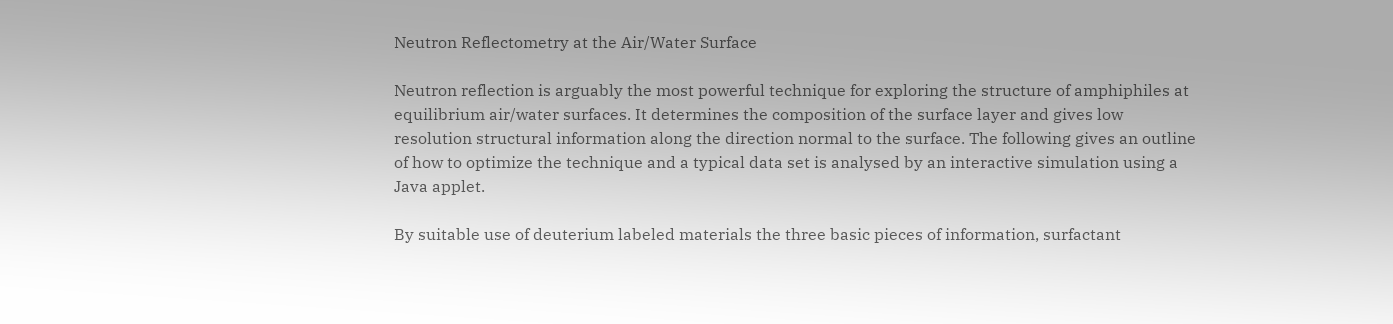Neutron Reflectometry at the Air/Water Surface

Neutron reflection is arguably the most powerful technique for exploring the structure of amphiphiles at equilibrium air/water surfaces. It determines the composition of the surface layer and gives low resolution structural information along the direction normal to the surface. The following gives an outline of how to optimize the technique and a typical data set is analysed by an interactive simulation using a Java applet.

By suitable use of deuterium labeled materials the three basic pieces of information, surfactant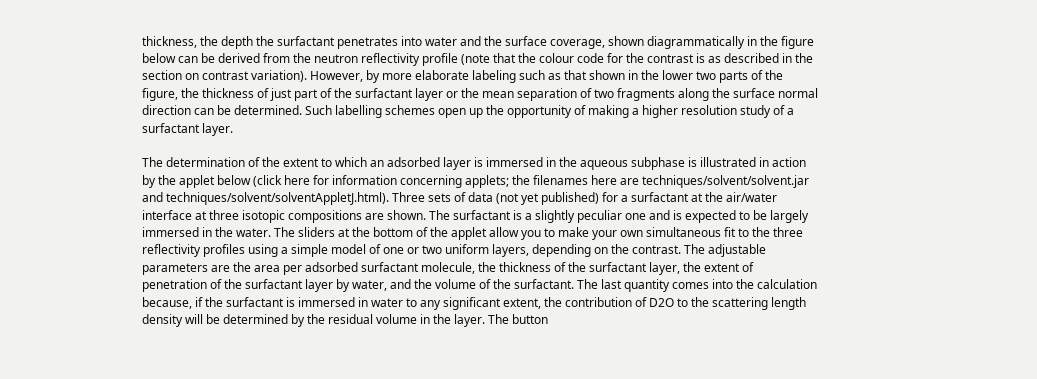thickness, the depth the surfactant penetrates into water and the surface coverage, shown diagrammatically in the figure below can be derived from the neutron reflectivity profile (note that the colour code for the contrast is as described in the section on contrast variation). However, by more elaborate labeling such as that shown in the lower two parts of the figure, the thickness of just part of the surfactant layer or the mean separation of two fragments along the surface normal direction can be determined. Such labelling schemes open up the opportunity of making a higher resolution study of a surfactant layer.

The determination of the extent to which an adsorbed layer is immersed in the aqueous subphase is illustrated in action by the applet below (click here for information concerning applets; the filenames here are techniques/solvent/solvent.jar and techniques/solvent/solventAppletJ.html). Three sets of data (not yet published) for a surfactant at the air/water interface at three isotopic compositions are shown. The surfactant is a slightly peculiar one and is expected to be largely immersed in the water. The sliders at the bottom of the applet allow you to make your own simultaneous fit to the three reflectivity profiles using a simple model of one or two uniform layers, depending on the contrast. The adjustable parameters are the area per adsorbed surfactant molecule, the thickness of the surfactant layer, the extent of penetration of the surfactant layer by water, and the volume of the surfactant. The last quantity comes into the calculation because, if the surfactant is immersed in water to any significant extent, the contribution of D2O to the scattering length density will be determined by the residual volume in the layer. The button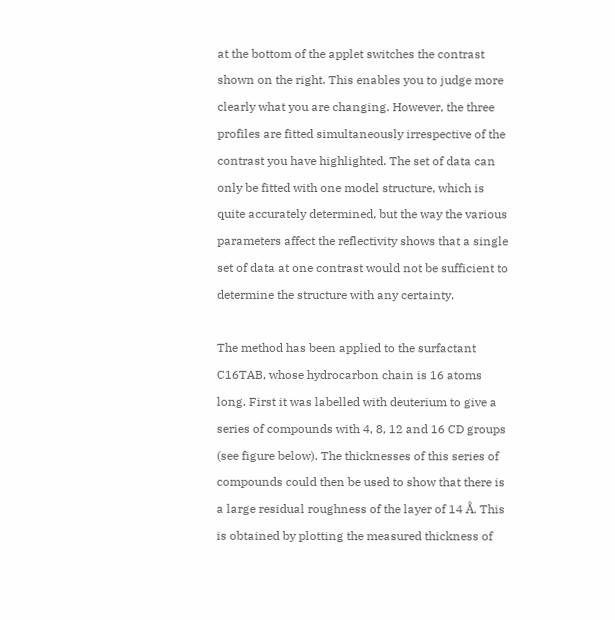at the bottom of the applet switches the contrast shown on the right. This enables you to judge more clearly what you are changing. However, the three profiles are fitted simultaneously irrespective of the contrast you have highlighted. The set of data can only be fitted with one model structure, which is quite accurately determined, but the way the various parameters affect the reflectivity shows that a single set of data at one contrast would not be sufficient to determine the structure with any certainty.

The method has been applied to the surfactant C16TAB, whose hydrocarbon chain is 16 atoms long. First it was labelled with deuterium to give a series of compounds with 4, 8, 12 and 16 CD groups (see figure below). The thicknesses of this series of compounds could then be used to show that there is a large residual roughness of the layer of 14 Å. This is obtained by plotting the measured thickness of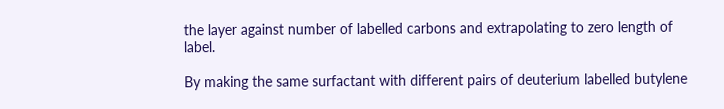the layer against number of labelled carbons and extrapolating to zero length of label.

By making the same surfactant with different pairs of deuterium labelled butylene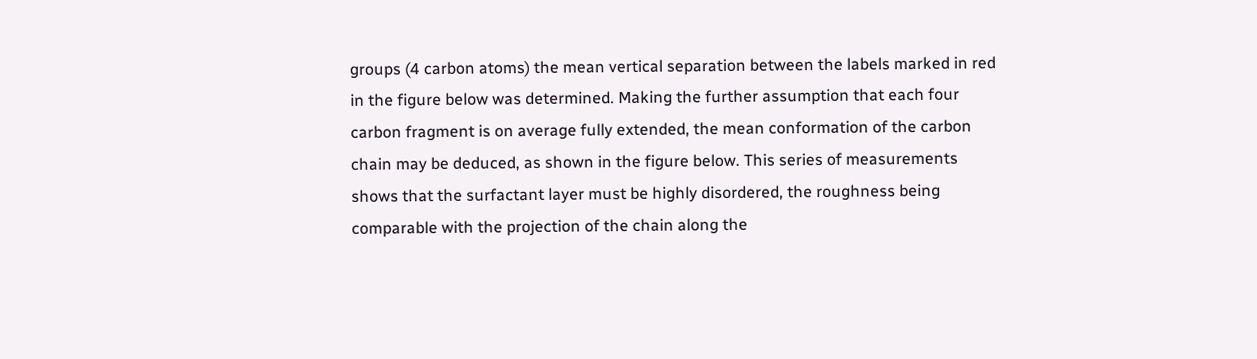groups (4 carbon atoms) the mean vertical separation between the labels marked in red in the figure below was determined. Making the further assumption that each four carbon fragment is on average fully extended, the mean conformation of the carbon chain may be deduced, as shown in the figure below. This series of measurements shows that the surfactant layer must be highly disordered, the roughness being comparable with the projection of the chain along the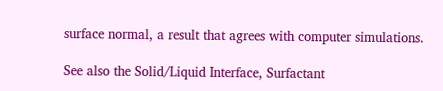surface normal, a result that agrees with computer simulations.

See also the Solid/Liquid Interface, Surfactant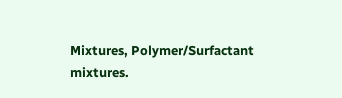Mixtures, Polymer/Surfactant mixtures.